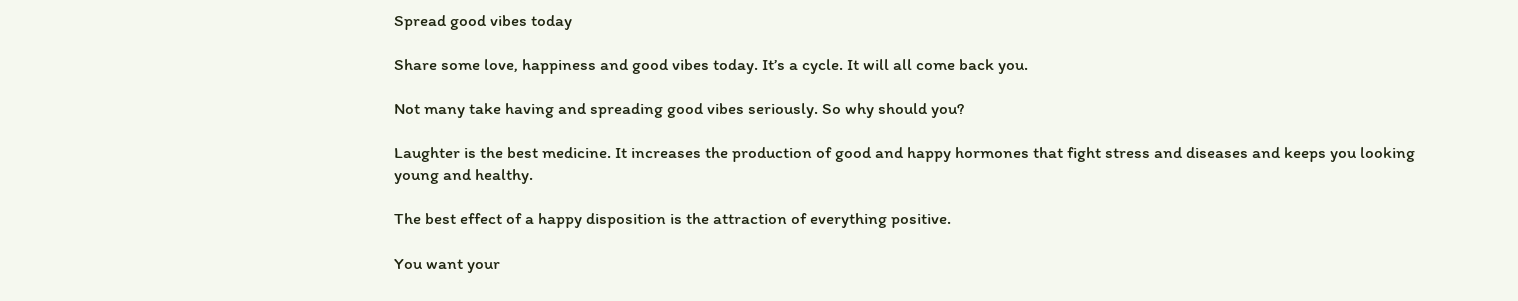Spread good vibes today

Share some love, happiness and good vibes today. It’s a cycle. It will all come back you.

Not many take having and spreading good vibes seriously. So why should you?

Laughter is the best medicine. It increases the production of good and happy hormones that fight stress and diseases and keeps you looking young and healthy.

The best effect of a happy disposition is the attraction of everything positive.

You want your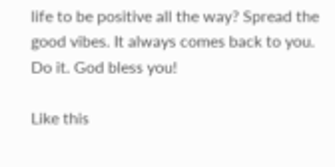life to be positive all the way? Spread the good vibes. It always comes back to you. Do it. God bless you!

Like this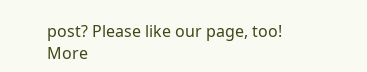post? Please like our page, too!
More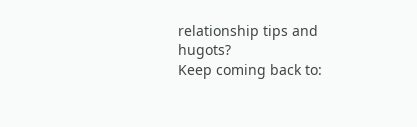relationship tips and hugots?
Keep coming back to: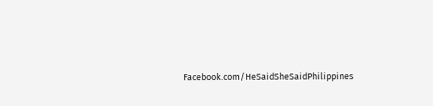Facebook.com/HeSaidSheSaidPhilippines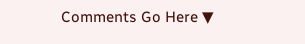Comments Go Here ▼